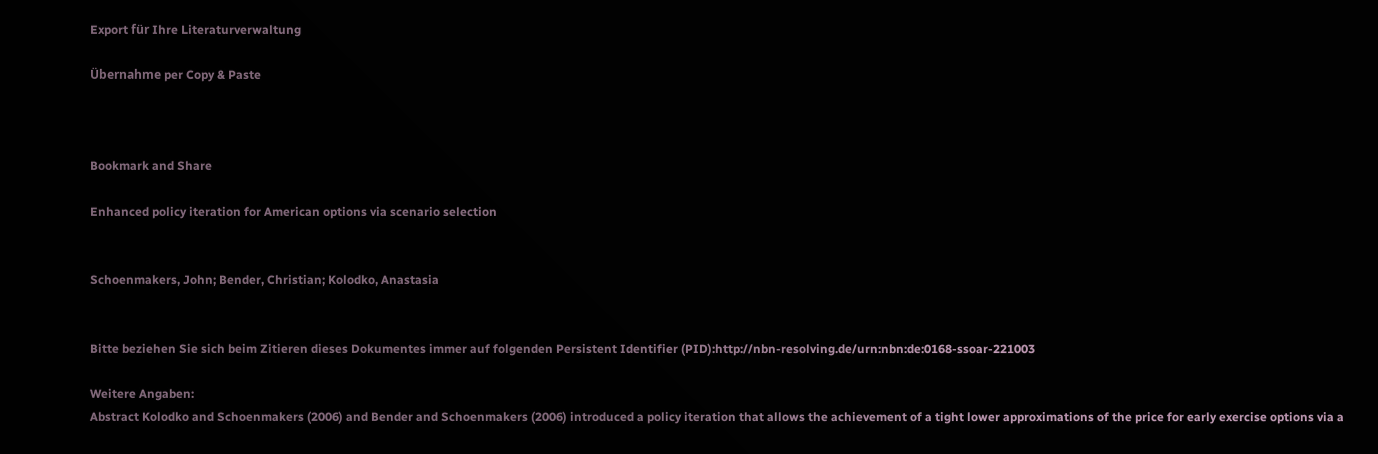Export für Ihre Literaturverwaltung

Übernahme per Copy & Paste



Bookmark and Share

Enhanced policy iteration for American options via scenario selection


Schoenmakers, John; Bender, Christian; Kolodko, Anastasia


Bitte beziehen Sie sich beim Zitieren dieses Dokumentes immer auf folgenden Persistent Identifier (PID):http://nbn-resolving.de/urn:nbn:de:0168-ssoar-221003

Weitere Angaben:
Abstract Kolodko and Schoenmakers (2006) and Bender and Schoenmakers (2006) introduced a policy iteration that allows the achievement of a tight lower approximations of the price for early exercise options via a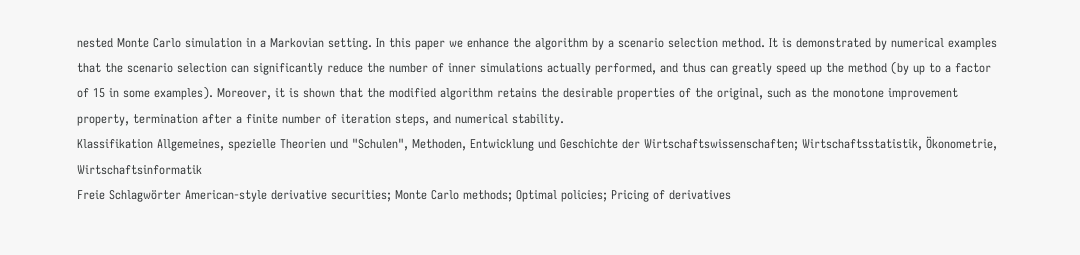nested Monte Carlo simulation in a Markovian setting. In this paper we enhance the algorithm by a scenario selection method. It is demonstrated by numerical examples that the scenario selection can significantly reduce the number of inner simulations actually performed, and thus can greatly speed up the method (by up to a factor of 15 in some examples). Moreover, it is shown that the modified algorithm retains the desirable properties of the original, such as the monotone improvement property, termination after a finite number of iteration steps, and numerical stability.
Klassifikation Allgemeines, spezielle Theorien und "Schulen", Methoden, Entwicklung und Geschichte der Wirtschaftswissenschaften; Wirtschaftsstatistik, Ökonometrie, Wirtschaftsinformatik
Freie Schlagwörter American-style derivative securities; Monte Carlo methods; Optimal policies; Pricing of derivatives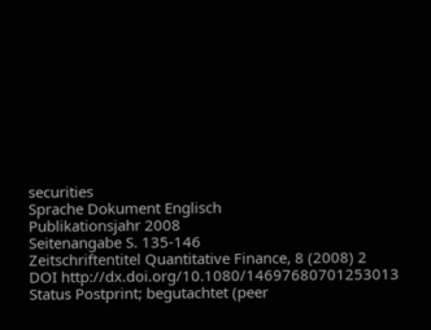securities
Sprache Dokument Englisch
Publikationsjahr 2008
Seitenangabe S. 135-146
Zeitschriftentitel Quantitative Finance, 8 (2008) 2
DOI http://dx.doi.org/10.1080/14697680701253013
Status Postprint; begutachtet (peer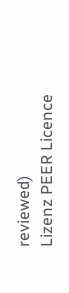reviewed)
Lizenz PEER Licence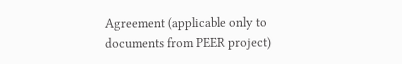Agreement (applicable only to documents from PEER project)